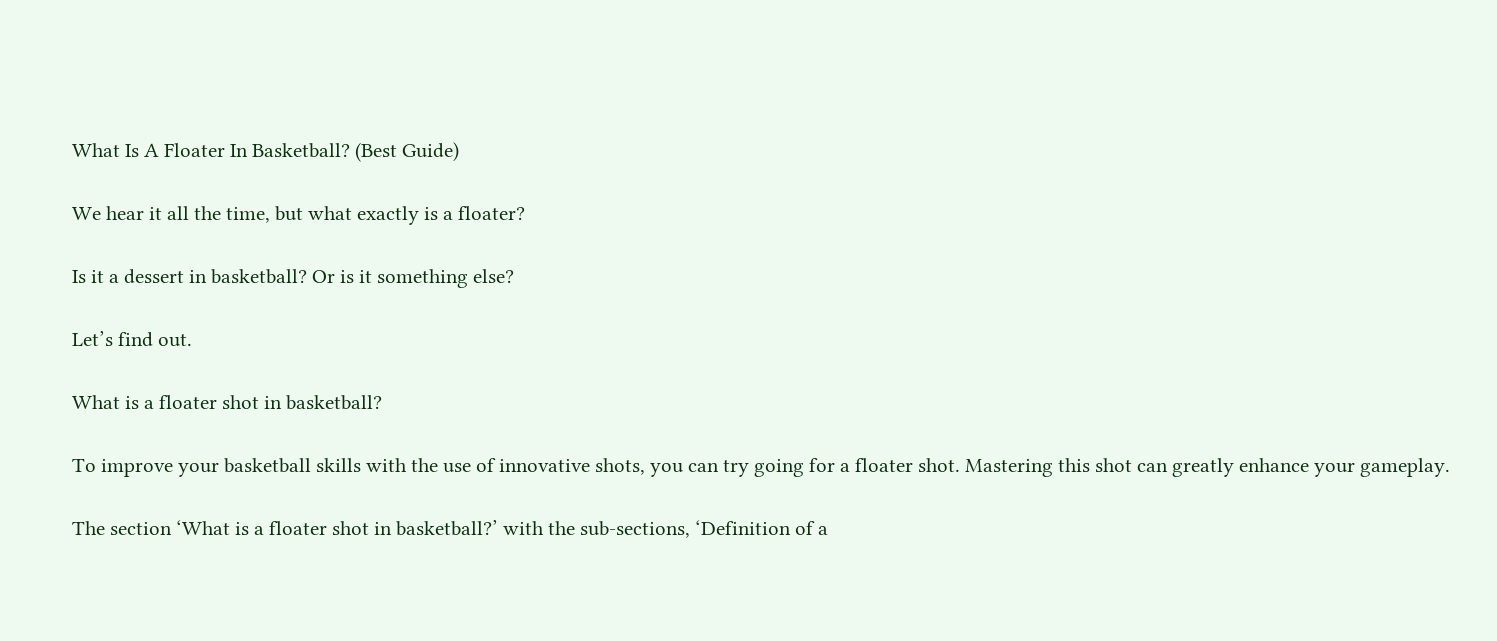What Is A Floater In Basketball? (Best Guide)

We hear it all the time, but what exactly is a floater?

Is it a dessert in basketball? Or is it something else?

Let’s find out.

What is a floater shot in basketball?

To improve your basketball skills with the use of innovative shots, you can try going for a floater shot. Mastering this shot can greatly enhance your gameplay.

The section ‘What is a floater shot in basketball?’ with the sub-sections, ‘Definition of a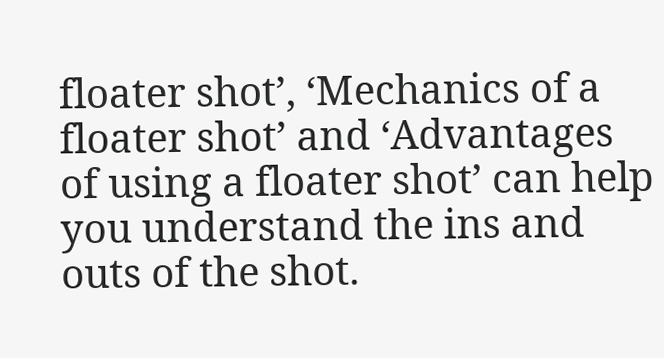floater shot’, ‘Mechanics of a floater shot’ and ‘Advantages of using a floater shot’ can help you understand the ins and outs of the shot.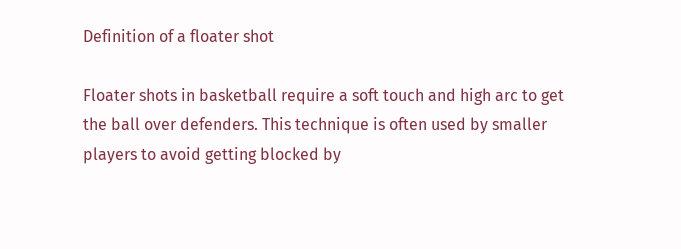Definition of a floater shot

Floater shots in basketball require a soft touch and high arc to get the ball over defenders. This technique is often used by smaller players to avoid getting blocked by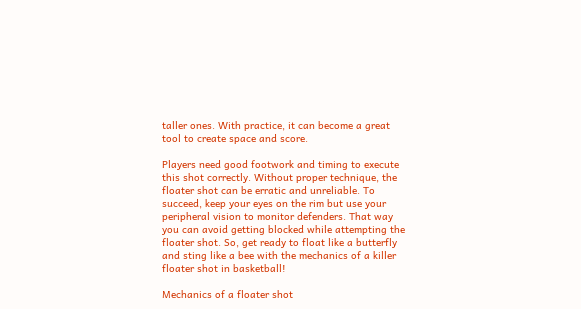taller ones. With practice, it can become a great tool to create space and score.

Players need good footwork and timing to execute this shot correctly. Without proper technique, the floater shot can be erratic and unreliable. To succeed, keep your eyes on the rim but use your peripheral vision to monitor defenders. That way you can avoid getting blocked while attempting the floater shot. So, get ready to float like a butterfly and sting like a bee with the mechanics of a killer floater shot in basketball!

Mechanics of a floater shot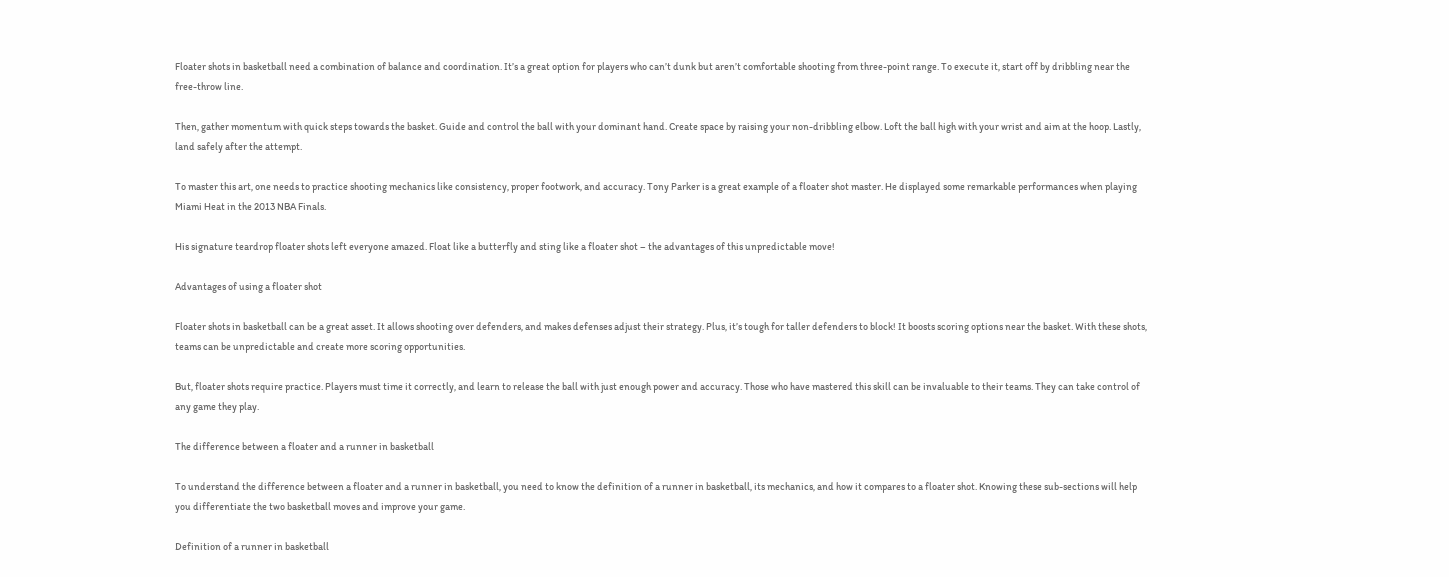Floater shots in basketball need a combination of balance and coordination. It’s a great option for players who can’t dunk but aren’t comfortable shooting from three-point range. To execute it, start off by dribbling near the free-throw line.

Then, gather momentum with quick steps towards the basket. Guide and control the ball with your dominant hand. Create space by raising your non-dribbling elbow. Loft the ball high with your wrist and aim at the hoop. Lastly, land safely after the attempt.

To master this art, one needs to practice shooting mechanics like consistency, proper footwork, and accuracy. Tony Parker is a great example of a floater shot master. He displayed some remarkable performances when playing Miami Heat in the 2013 NBA Finals.

His signature teardrop floater shots left everyone amazed. Float like a butterfly and sting like a floater shot – the advantages of this unpredictable move!

Advantages of using a floater shot

Floater shots in basketball can be a great asset. It allows shooting over defenders, and makes defenses adjust their strategy. Plus, it’s tough for taller defenders to block! It boosts scoring options near the basket. With these shots, teams can be unpredictable and create more scoring opportunities.

But, floater shots require practice. Players must time it correctly, and learn to release the ball with just enough power and accuracy. Those who have mastered this skill can be invaluable to their teams. They can take control of any game they play.

The difference between a floater and a runner in basketball

To understand the difference between a floater and a runner in basketball, you need to know the definition of a runner in basketball, its mechanics, and how it compares to a floater shot. Knowing these sub-sections will help you differentiate the two basketball moves and improve your game.

Definition of a runner in basketball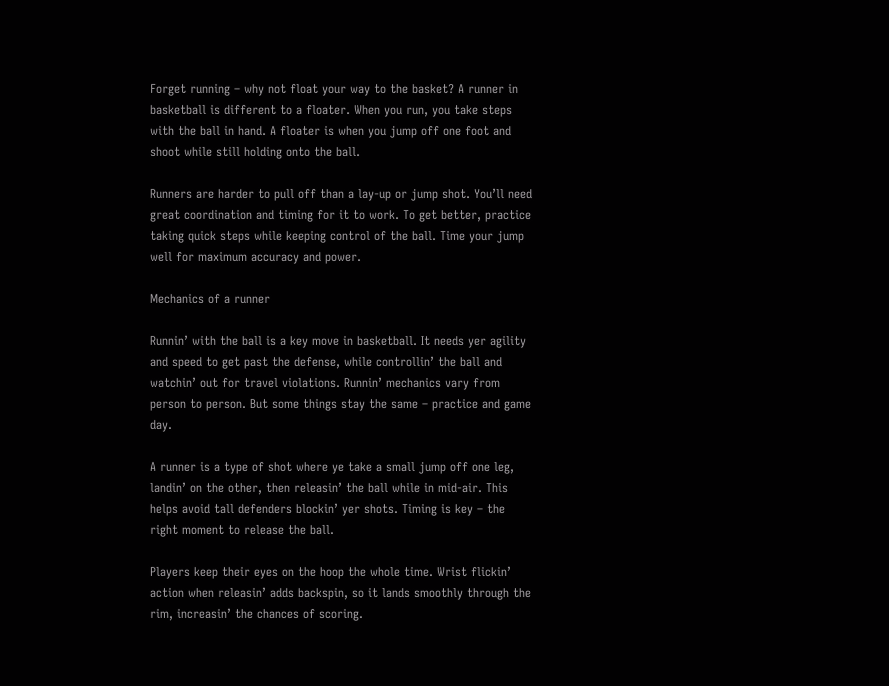Forget running – why not float your way to the basket? A runner in basketball is different to a floater. When you run, you take steps with the ball in hand. A floater is when you jump off one foot and shoot while still holding onto the ball.

Runners are harder to pull off than a lay-up or jump shot. You’ll need great coordination and timing for it to work. To get better, practice taking quick steps while keeping control of the ball. Time your jump well for maximum accuracy and power.

Mechanics of a runner

Runnin’ with the ball is a key move in basketball. It needs yer agility and speed to get past the defense, while controllin’ the ball and watchin’ out for travel violations. Runnin’ mechanics vary from person to person. But some things stay the same – practice and game day.

A runner is a type of shot where ye take a small jump off one leg, landin’ on the other, then releasin’ the ball while in mid-air. This helps avoid tall defenders blockin’ yer shots. Timing is key – the right moment to release the ball.

Players keep their eyes on the hoop the whole time. Wrist flickin’ action when releasin’ adds backspin, so it lands smoothly through the rim, increasin’ the chances of scoring.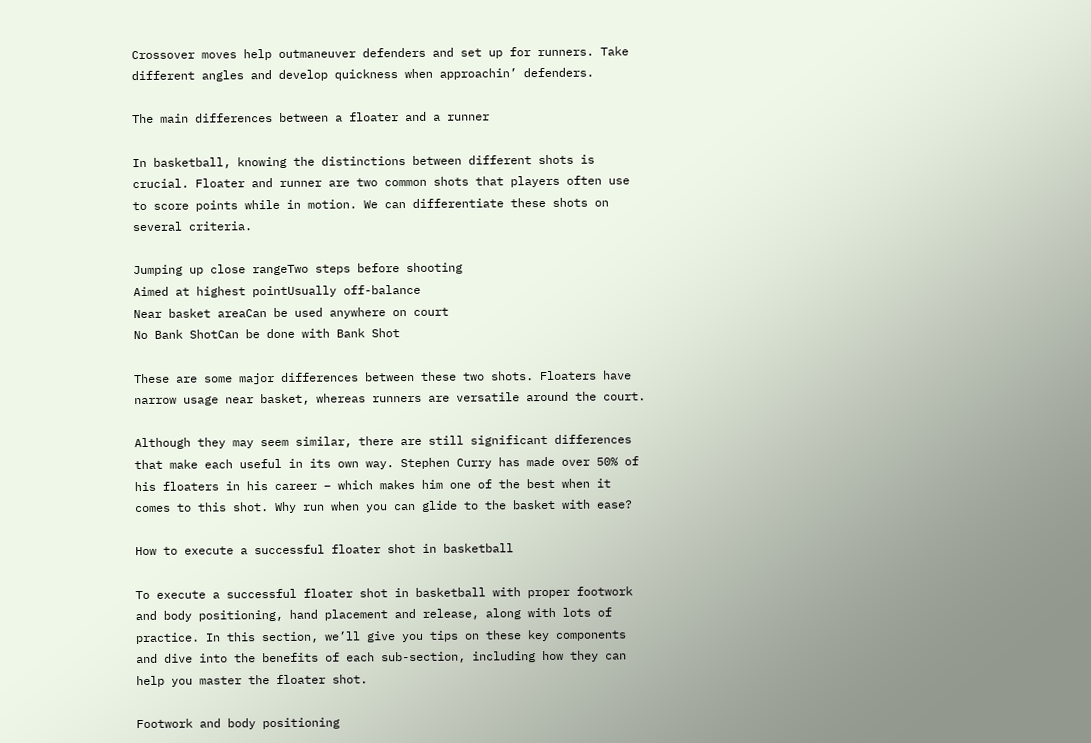Crossover moves help outmaneuver defenders and set up for runners. Take different angles and develop quickness when approachin’ defenders.

The main differences between a floater and a runner

In basketball, knowing the distinctions between different shots is crucial. Floater and runner are two common shots that players often use to score points while in motion. We can differentiate these shots on several criteria.

Jumping up close rangeTwo steps before shooting
Aimed at highest pointUsually off-balance
Near basket areaCan be used anywhere on court
No Bank ShotCan be done with Bank Shot

These are some major differences between these two shots. Floaters have narrow usage near basket, whereas runners are versatile around the court.

Although they may seem similar, there are still significant differences that make each useful in its own way. Stephen Curry has made over 50% of his floaters in his career – which makes him one of the best when it comes to this shot. Why run when you can glide to the basket with ease?

How to execute a successful floater shot in basketball

To execute a successful floater shot in basketball with proper footwork and body positioning, hand placement and release, along with lots of practice. In this section, we’ll give you tips on these key components and dive into the benefits of each sub-section, including how they can help you master the floater shot.

Footwork and body positioning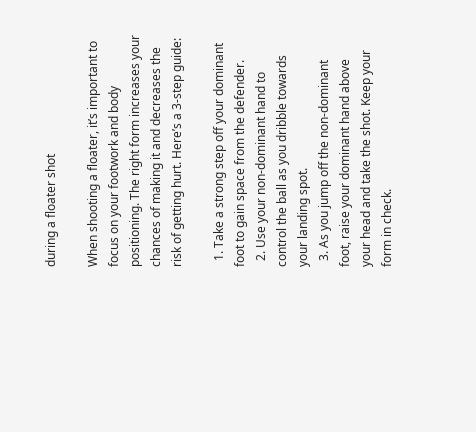during a floater shot

When shooting a floater, it’s important to focus on your footwork and body positioning. The right form increases your chances of making it and decreases the risk of getting hurt. Here’s a 3-step guide:

  1. Take a strong step off your dominant foot to gain space from the defender.
  2. Use your non-dominant hand to control the ball as you dribble towards your landing spot.
  3. As you jump off the non-dominant foot, raise your dominant hand above your head and take the shot. Keep your form in check.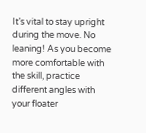It’s vital to stay upright during the move. No leaning! As you become more comfortable with the skill, practice different angles with your floater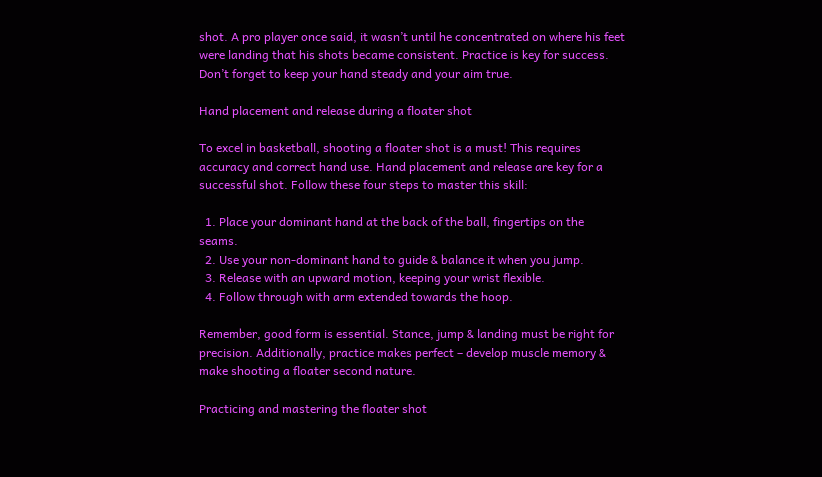shot. A pro player once said, it wasn’t until he concentrated on where his feet were landing that his shots became consistent. Practice is key for success. Don’t forget to keep your hand steady and your aim true.

Hand placement and release during a floater shot

To excel in basketball, shooting a floater shot is a must! This requires accuracy and correct hand use. Hand placement and release are key for a successful shot. Follow these four steps to master this skill:

  1. Place your dominant hand at the back of the ball, fingertips on the seams.
  2. Use your non-dominant hand to guide & balance it when you jump.
  3. Release with an upward motion, keeping your wrist flexible.
  4. Follow through with arm extended towards the hoop.

Remember, good form is essential. Stance, jump & landing must be right for precision. Additionally, practice makes perfect – develop muscle memory & make shooting a floater second nature.

Practicing and mastering the floater shot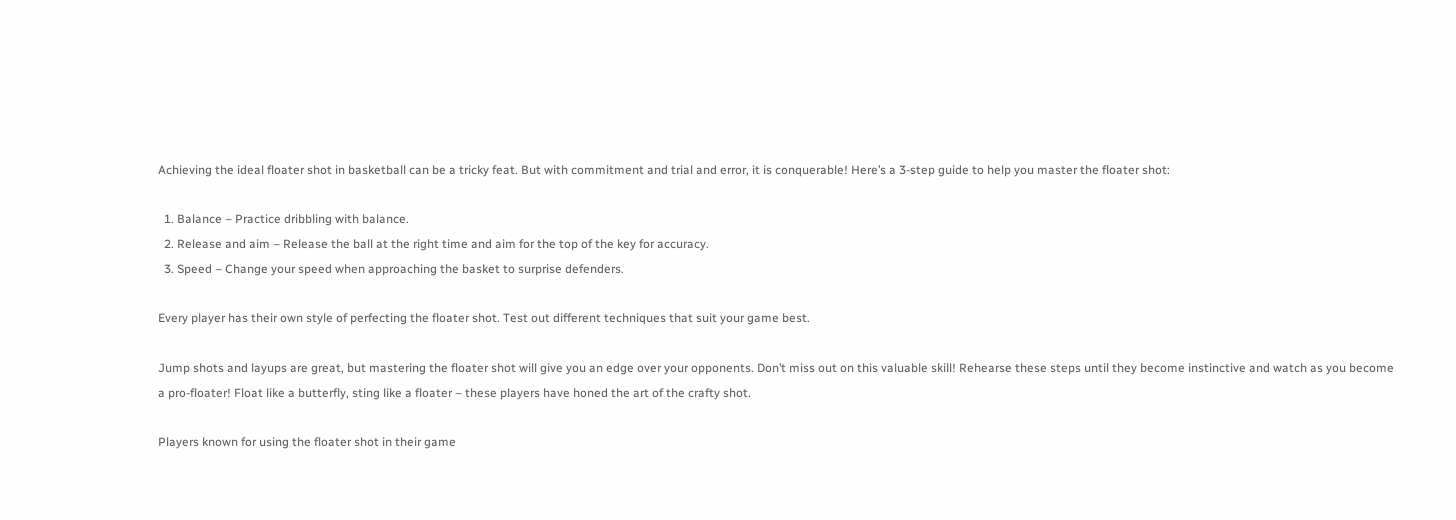Achieving the ideal floater shot in basketball can be a tricky feat. But with commitment and trial and error, it is conquerable! Here’s a 3-step guide to help you master the floater shot:

  1. Balance – Practice dribbling with balance.
  2. Release and aim – Release the ball at the right time and aim for the top of the key for accuracy.
  3. Speed – Change your speed when approaching the basket to surprise defenders.

Every player has their own style of perfecting the floater shot. Test out different techniques that suit your game best.

Jump shots and layups are great, but mastering the floater shot will give you an edge over your opponents. Don’t miss out on this valuable skill! Rehearse these steps until they become instinctive and watch as you become a pro-floater! Float like a butterfly, sting like a floater – these players have honed the art of the crafty shot.

Players known for using the floater shot in their game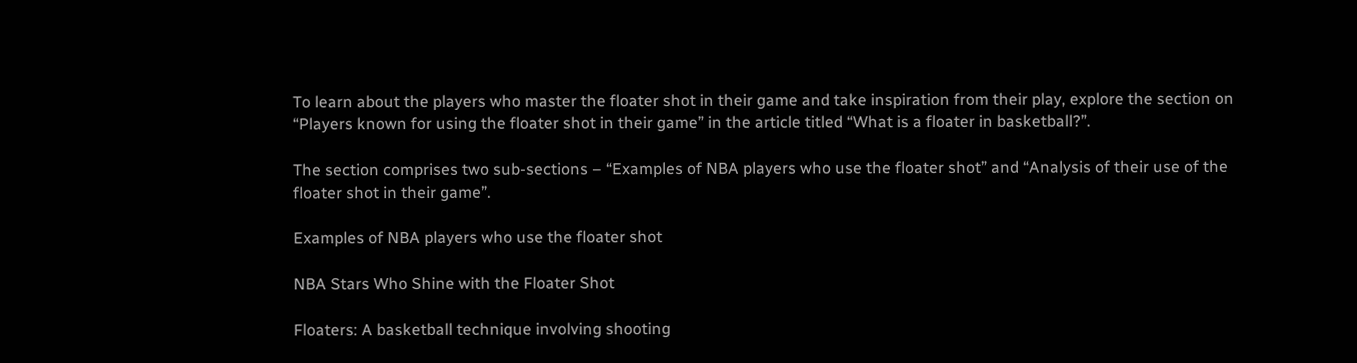To learn about the players who master the floater shot in their game and take inspiration from their play, explore the section on “Players known for using the floater shot in their game” in the article titled “What is a floater in basketball?”.

The section comprises two sub-sections – “Examples of NBA players who use the floater shot” and “Analysis of their use of the floater shot in their game”.

Examples of NBA players who use the floater shot

NBA Stars Who Shine with the Floater Shot

Floaters: A basketball technique involving shooting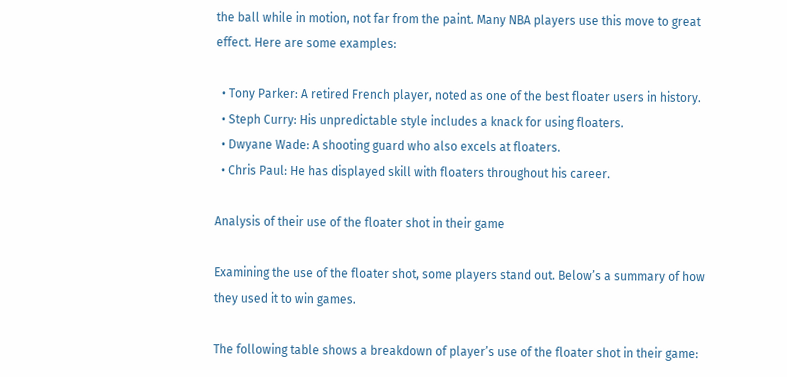the ball while in motion, not far from the paint. Many NBA players use this move to great effect. Here are some examples:

  • Tony Parker: A retired French player, noted as one of the best floater users in history.
  • Steph Curry: His unpredictable style includes a knack for using floaters.
  • Dwyane Wade: A shooting guard who also excels at floaters.
  • Chris Paul: He has displayed skill with floaters throughout his career.

Analysis of their use of the floater shot in their game

Examining the use of the floater shot, some players stand out. Below’s a summary of how they used it to win games.

The following table shows a breakdown of player’s use of the floater shot in their game: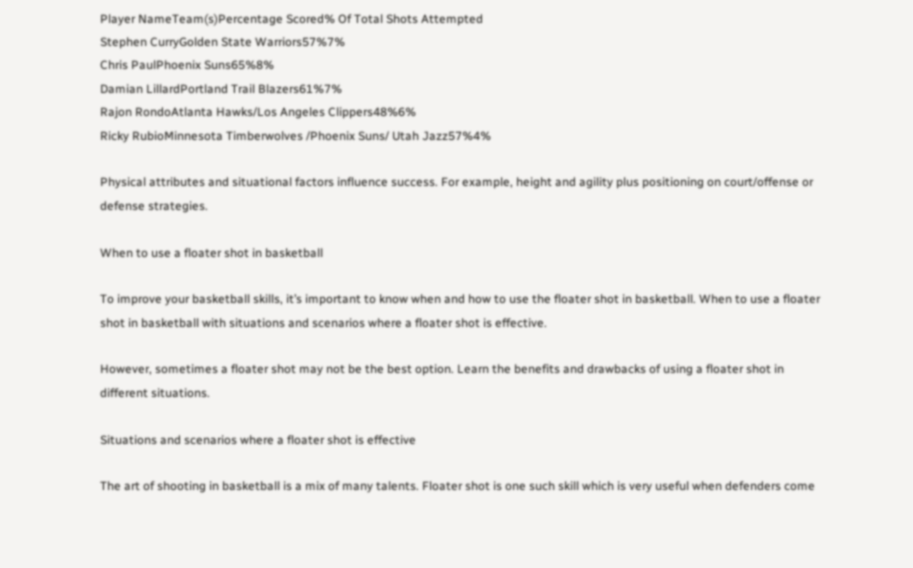Player NameTeam(s)Percentage Scored% Of Total Shots Attempted
Stephen CurryGolden State Warriors57%7%
Chris PaulPhoenix Suns65%8%
Damian LillardPortland Trail Blazers61%7%
Rajon RondoAtlanta Hawks/Los Angeles Clippers48%6%
Ricky RubioMinnesota Timberwolves /Phoenix Suns/ Utah Jazz57%4%

Physical attributes and situational factors influence success. For example, height and agility plus positioning on court/offense or defense strategies.

When to use a floater shot in basketball

To improve your basketball skills, it’s important to know when and how to use the floater shot in basketball. When to use a floater shot in basketball with situations and scenarios where a floater shot is effective.

However, sometimes a floater shot may not be the best option. Learn the benefits and drawbacks of using a floater shot in different situations.

Situations and scenarios where a floater shot is effective

The art of shooting in basketball is a mix of many talents. Floater shot is one such skill which is very useful when defenders come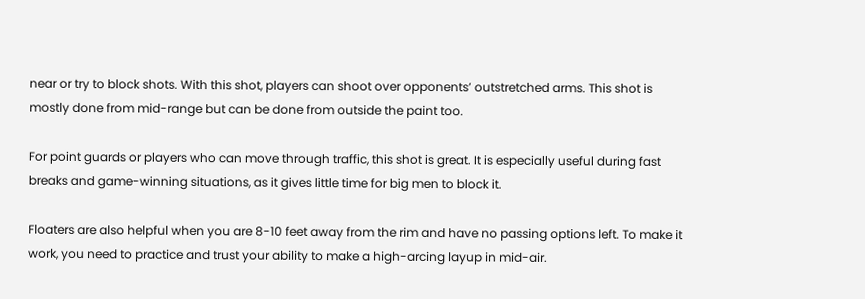near or try to block shots. With this shot, players can shoot over opponents’ outstretched arms. This shot is mostly done from mid-range but can be done from outside the paint too.

For point guards or players who can move through traffic, this shot is great. It is especially useful during fast breaks and game-winning situations, as it gives little time for big men to block it.

Floaters are also helpful when you are 8-10 feet away from the rim and have no passing options left. To make it work, you need to practice and trust your ability to make a high-arcing layup in mid-air.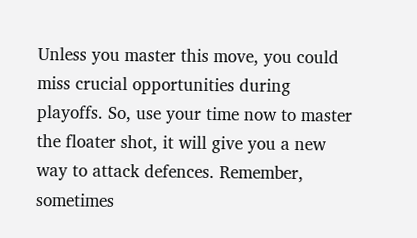Unless you master this move, you could miss crucial opportunities during playoffs. So, use your time now to master the floater shot, it will give you a new way to attack defences. Remember, sometimes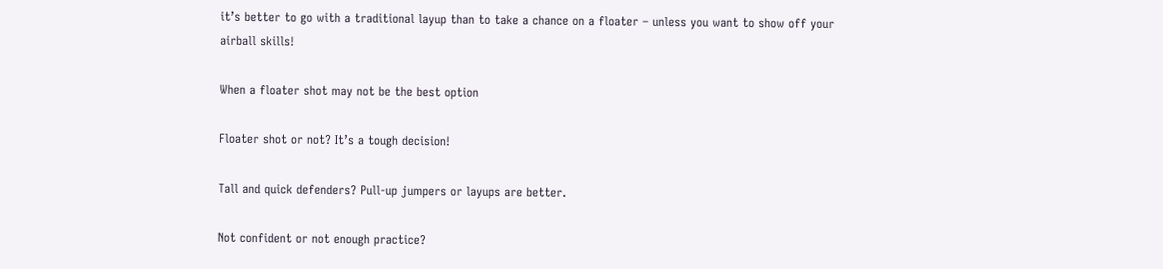it’s better to go with a traditional layup than to take a chance on a floater – unless you want to show off your airball skills!

When a floater shot may not be the best option

Floater shot or not? It’s a tough decision!

Tall and quick defenders? Pull-up jumpers or layups are better.

Not confident or not enough practice?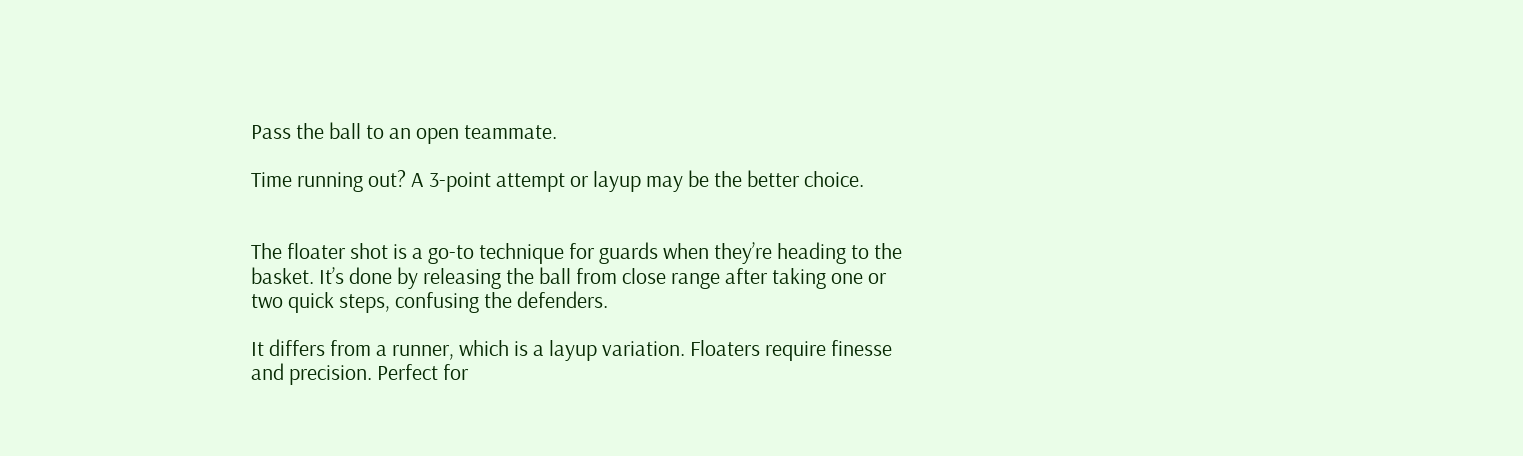Pass the ball to an open teammate.

Time running out? A 3-point attempt or layup may be the better choice.


The floater shot is a go-to technique for guards when they’re heading to the basket. It’s done by releasing the ball from close range after taking one or two quick steps, confusing the defenders.

It differs from a runner, which is a layup variation. Floaters require finesse and precision. Perfect for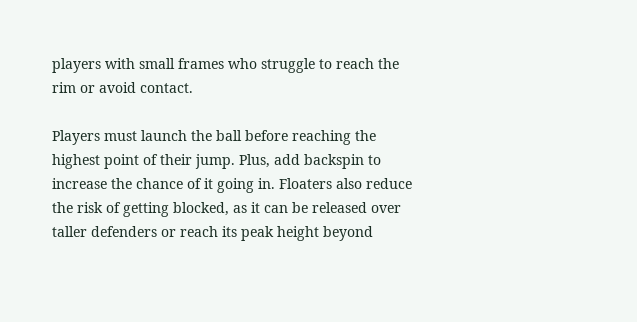players with small frames who struggle to reach the rim or avoid contact.

Players must launch the ball before reaching the highest point of their jump. Plus, add backspin to increase the chance of it going in. Floaters also reduce the risk of getting blocked, as it can be released over taller defenders or reach its peak height beyond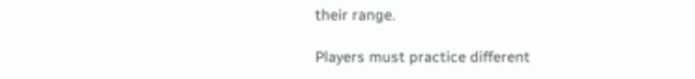their range.

Players must practice different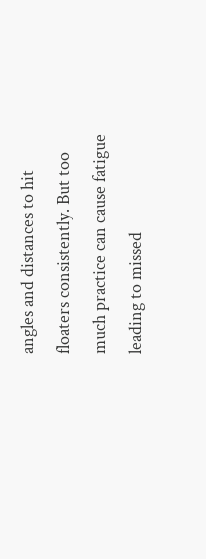angles and distances to hit floaters consistently. But too much practice can cause fatigue leading to missed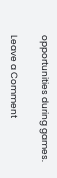opportunities during games.

Leave a Comment